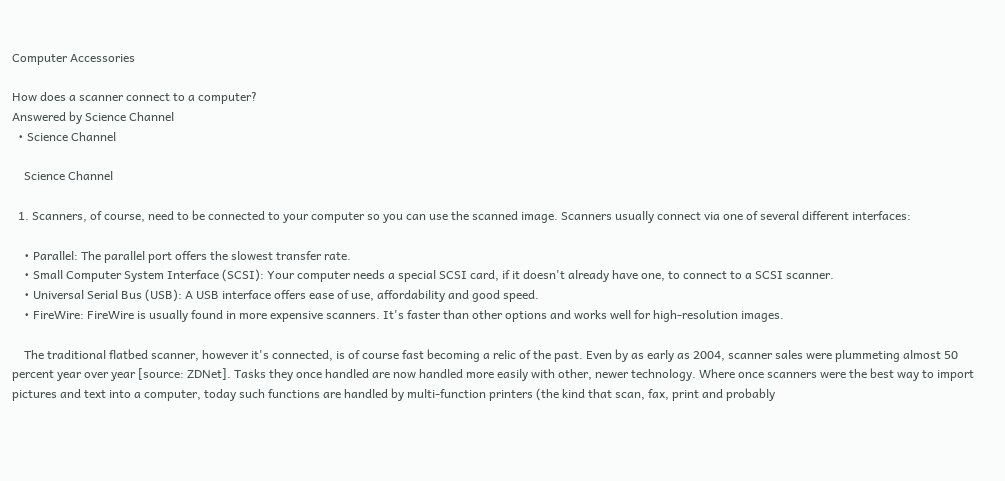Computer Accessories

How does a scanner connect to a computer?
Answered by Science Channel
  • Science Channel

    Science Channel

  1. Scanners, of course, need to be connected to your computer so you can use the scanned image. Scanners usually connect via one of several different interfaces:

    • Parallel: The parallel port offers the slowest transfer rate.
    • Small Computer System Interface (SCSI): Your computer needs a special SCSI card, if it doesn't already have one, to connect to a SCSI scanner.
    • Universal Serial Bus (USB): A USB interface offers ease of use, affordability and good speed.
    • FireWire: FireWire is usually found in more expensive scanners. It's faster than other options and works well for high-resolution images.

    The traditional flatbed scanner, however it's connected, is of course fast becoming a relic of the past. Even by as early as 2004, scanner sales were plummeting almost 50 percent year over year [source: ZDNet]. Tasks they once handled are now handled more easily with other, newer technology. Where once scanners were the best way to import pictures and text into a computer, today such functions are handled by multi-function printers (the kind that scan, fax, print and probably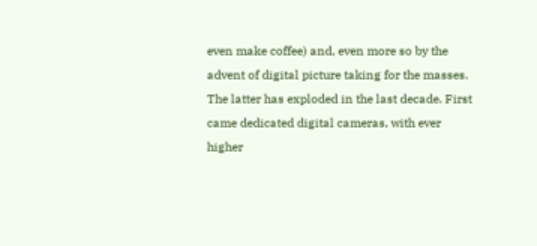even make coffee) and, even more so by the advent of digital picture taking for the masses. The latter has exploded in the last decade. First came dedicated digital cameras, with ever higher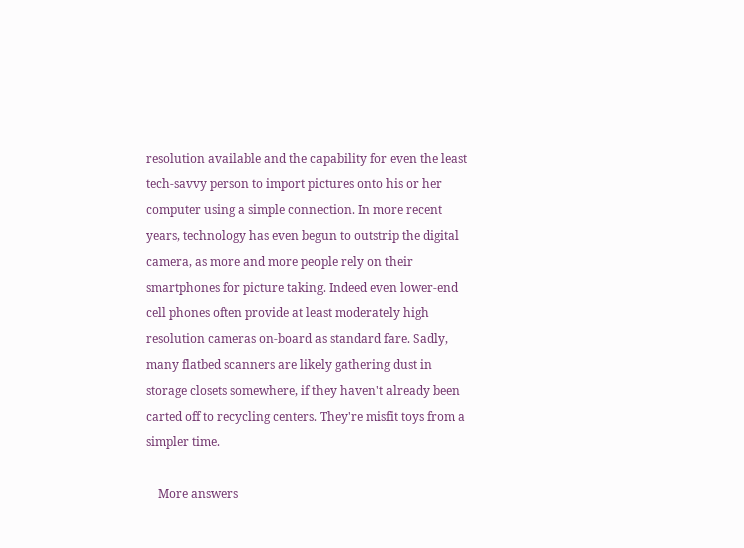resolution available and the capability for even the least tech-savvy person to import pictures onto his or her computer using a simple connection. In more recent years, technology has even begun to outstrip the digital camera, as more and more people rely on their smartphones for picture taking. Indeed even lower-end cell phones often provide at least moderately high resolution cameras on-board as standard fare. Sadly, many flatbed scanners are likely gathering dust in storage closets somewhere, if they haven't already been carted off to recycling centers. They're misfit toys from a simpler time.

    More answers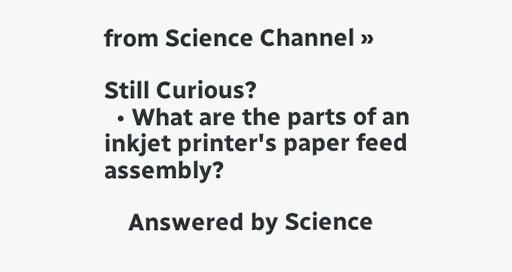from Science Channel »

Still Curious?
  • What are the parts of an inkjet printer's paper feed assembly?

    Answered by Science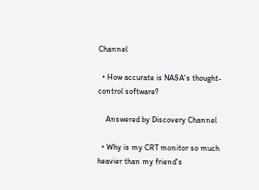Channel

  • How accurate is NASA's thought-control software?

    Answered by Discovery Channel

  • Why is my CRT monitor so much heavier than my friend's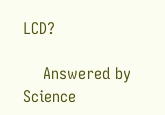LCD?

    Answered by Science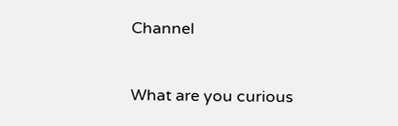Channel


What are you curious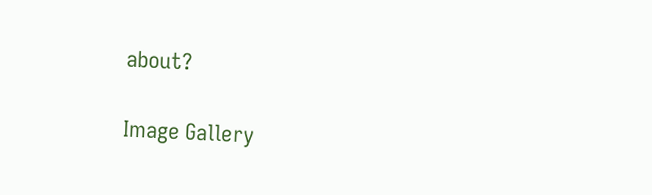about?

Image Gallery